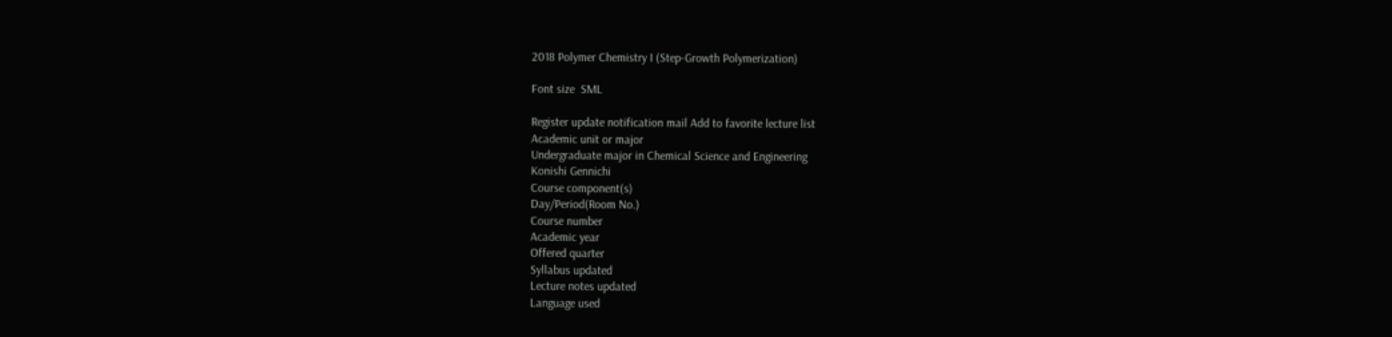2018 Polymer Chemistry I (Step-Growth Polymerization)

Font size  SML

Register update notification mail Add to favorite lecture list
Academic unit or major
Undergraduate major in Chemical Science and Engineering
Konishi Gennichi
Course component(s)
Day/Period(Room No.)
Course number
Academic year
Offered quarter
Syllabus updated
Lecture notes updated
Language used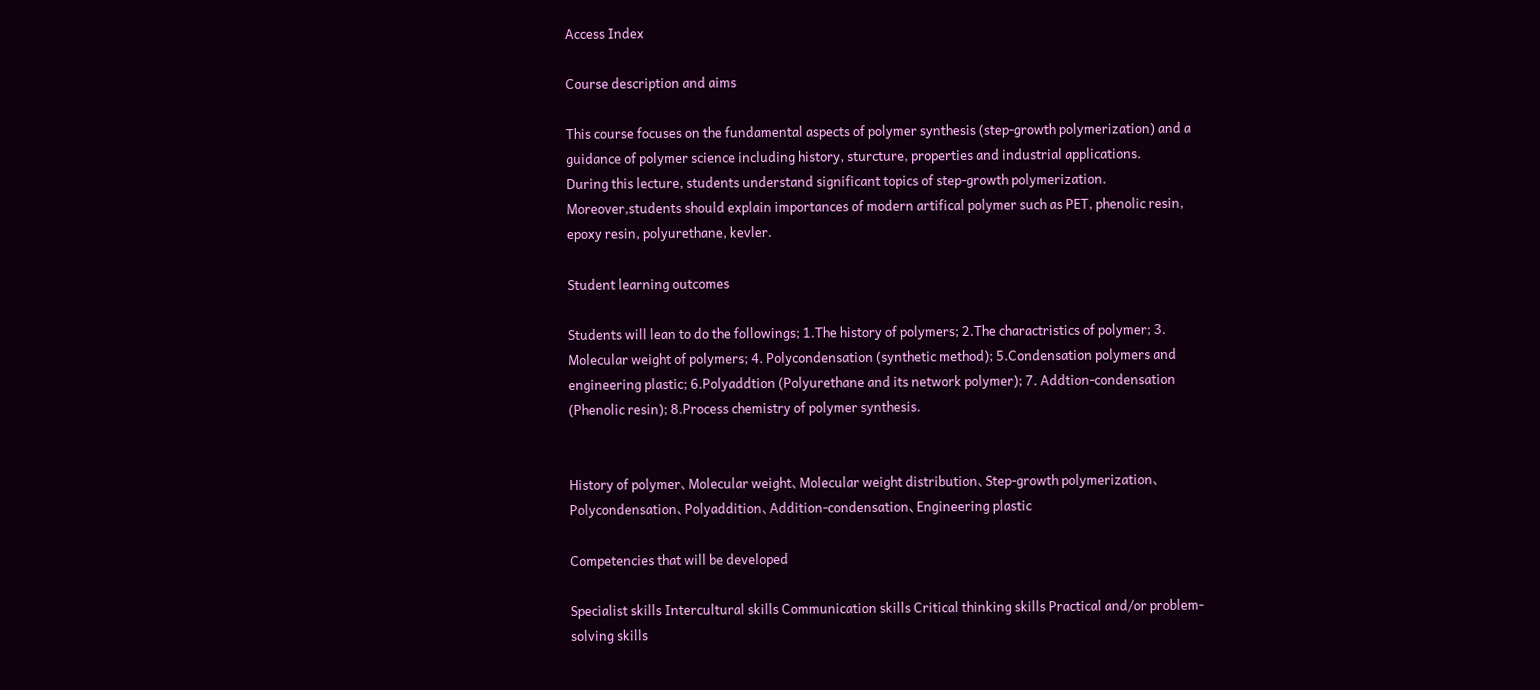Access Index

Course description and aims

This course focuses on the fundamental aspects of polymer synthesis (step-growth polymerization) and a guidance of polymer science including history, sturcture, properties and industrial applications.
During this lecture, students understand significant topics of step-growth polymerization. Moreover,students should explain importances of modern artifical polymer such as PET, phenolic resin, epoxy resin, polyurethane, kevler.

Student learning outcomes

Students will lean to do the followings; 1.The history of polymers; 2.The charactristics of polymer; 3. Molecular weight of polymers; 4. Polycondensation (synthetic method); 5.Condensation polymers and engineering plastic; 6.Polyaddtion (Polyurethane and its network polymer); 7. Addtion-condensation (Phenolic resin); 8.Process chemistry of polymer synthesis.


History of polymer、Molecular weight、Molecular weight distribution、Step‐growth polymerization、Polycondensation、Polyaddition、Addition-condensation、Engineering plastic

Competencies that will be developed

Specialist skills Intercultural skills Communication skills Critical thinking skills Practical and/or problem-solving skills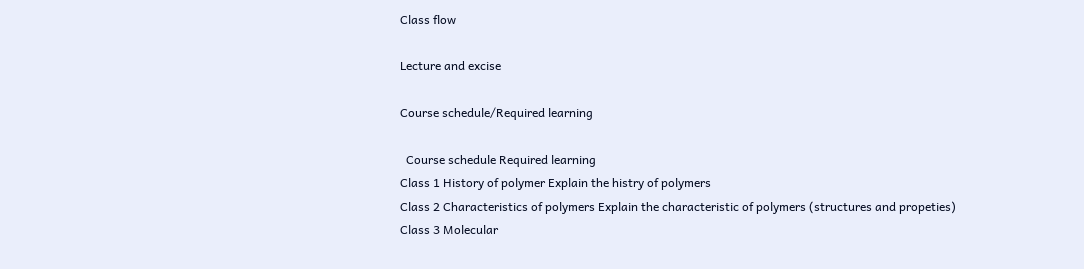Class flow

Lecture and excise

Course schedule/Required learning

  Course schedule Required learning
Class 1 History of polymer Explain the histry of polymers
Class 2 Characteristics of polymers Explain the characteristic of polymers (structures and propeties)
Class 3 Molecular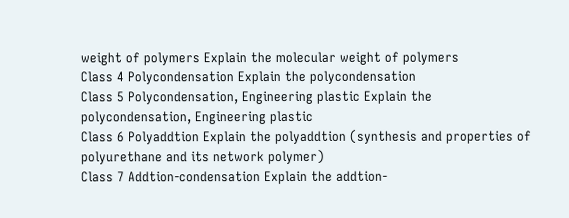weight of polymers Explain the molecular weight of polymers
Class 4 Polycondensation Explain the polycondensation
Class 5 Polycondensation, Engineering plastic Explain the polycondensation, Engineering plastic
Class 6 Polyaddtion Explain the polyaddtion (synthesis and properties of polyurethane and its network polymer)
Class 7 Addtion-condensation Explain the addtion-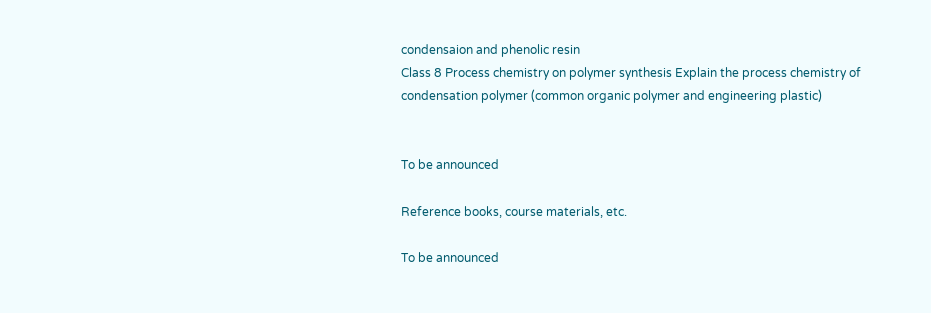condensaion and phenolic resin
Class 8 Process chemistry on polymer synthesis Explain the process chemistry of condensation polymer (common organic polymer and engineering plastic)


To be announced

Reference books, course materials, etc.

To be announced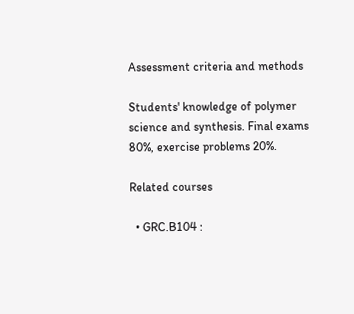Assessment criteria and methods

Students' knowledge of polymer science and synthesis. Final exams 80%, exercise problems 20%.

Related courses

  • GRC.B104 :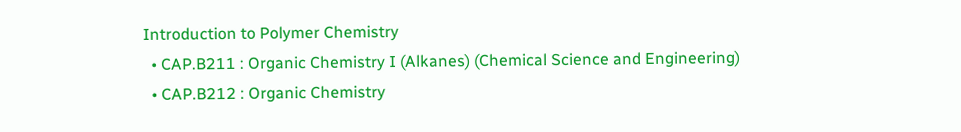Introduction to Polymer Chemistry
  • CAP.B211 : Organic Chemistry I (Alkanes) (Chemical Science and Engineering)
  • CAP.B212 : Organic Chemistry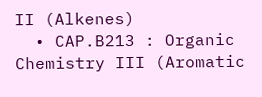II (Alkenes)
  • CAP.B213 : Organic Chemistry III (Aromatic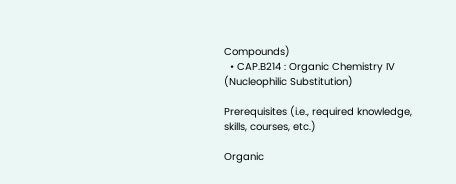Compounds)
  • CAP.B214 : Organic Chemistry IV (Nucleophilic Substitution)

Prerequisites (i.e., required knowledge, skills, courses, etc.)

Organic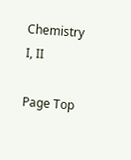Chemistry I, II

Page Top